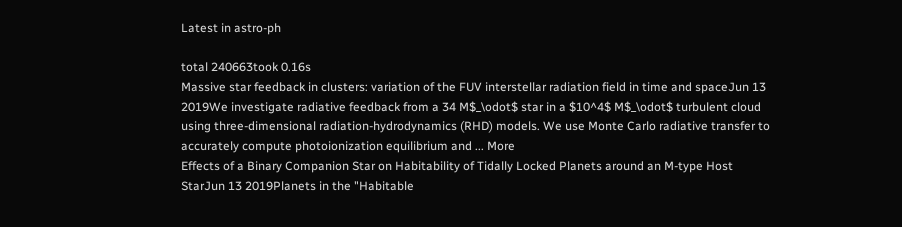Latest in astro-ph

total 240663took 0.16s
Massive star feedback in clusters: variation of the FUV interstellar radiation field in time and spaceJun 13 2019We investigate radiative feedback from a 34 M$_\odot$ star in a $10^4$ M$_\odot$ turbulent cloud using three-dimensional radiation-hydrodynamics (RHD) models. We use Monte Carlo radiative transfer to accurately compute photoionization equilibrium and ... More
Effects of a Binary Companion Star on Habitability of Tidally Locked Planets around an M-type Host StarJun 13 2019Planets in the "Habitable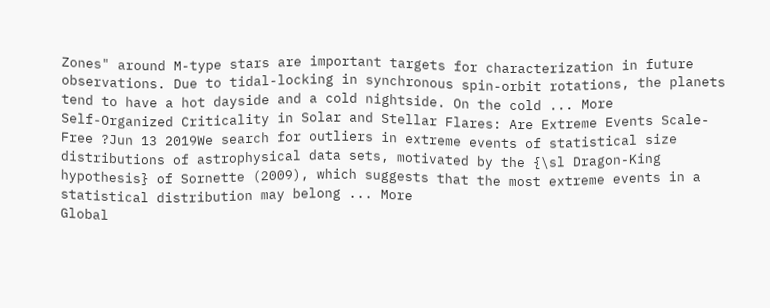Zones" around M-type stars are important targets for characterization in future observations. Due to tidal-locking in synchronous spin-orbit rotations, the planets tend to have a hot dayside and a cold nightside. On the cold ... More
Self-Organized Criticality in Solar and Stellar Flares: Are Extreme Events Scale-Free ?Jun 13 2019We search for outliers in extreme events of statistical size distributions of astrophysical data sets, motivated by the {\sl Dragon-King hypothesis} of Sornette (2009), which suggests that the most extreme events in a statistical distribution may belong ... More
Global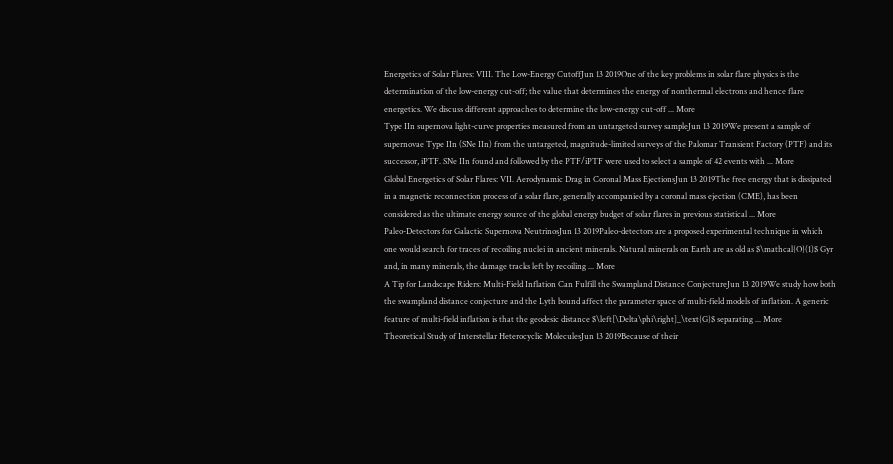Energetics of Solar Flares: VIII. The Low-Energy CutoffJun 13 2019One of the key problems in solar flare physics is the determination of the low-energy cut-off; the value that determines the energy of nonthermal electrons and hence flare energetics. We discuss different approaches to determine the low-energy cut-off ... More
Type IIn supernova light-curve properties measured from an untargeted survey sampleJun 13 2019We present a sample of supernovae Type IIn (SNe IIn) from the untargeted, magnitude-limited surveys of the Palomar Transient Factory (PTF) and its successor, iPTF. SNe IIn found and followed by the PTF/iPTF were used to select a sample of 42 events with ... More
Global Energetics of Solar Flares: VII. Aerodynamic Drag in Coronal Mass EjectionsJun 13 2019The free energy that is dissipated in a magnetic reconnection process of a solar flare, generally accompanied by a coronal mass ejection (CME), has been considered as the ultimate energy source of the global energy budget of solar flares in previous statistical ... More
Paleo-Detectors for Galactic Supernova NeutrinosJun 13 2019Paleo-detectors are a proposed experimental technique in which one would search for traces of recoiling nuclei in ancient minerals. Natural minerals on Earth are as old as $\mathcal{O}(1)$ Gyr and, in many minerals, the damage tracks left by recoiling ... More
A Tip for Landscape Riders: Multi-Field Inflation Can Fulfill the Swampland Distance ConjectureJun 13 2019We study how both the swampland distance conjecture and the Lyth bound affect the parameter space of multi-field models of inflation. A generic feature of multi-field inflation is that the geodesic distance $\left[\Delta\phi\right]_\text{G}$ separating ... More
Theoretical Study of Interstellar Heterocyclic MoleculesJun 13 2019Because of their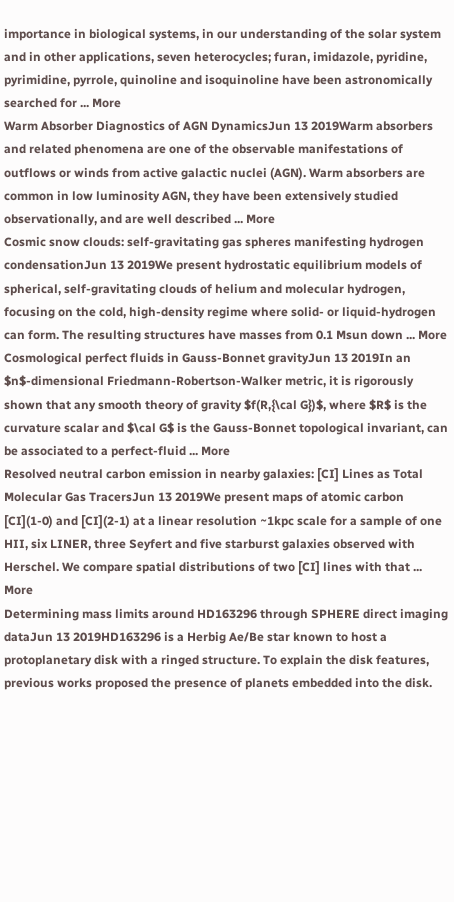importance in biological systems, in our understanding of the solar system and in other applications, seven heterocycles; furan, imidazole, pyridine, pyrimidine, pyrrole, quinoline and isoquinoline have been astronomically searched for ... More
Warm Absorber Diagnostics of AGN DynamicsJun 13 2019Warm absorbers and related phenomena are one of the observable manifestations of outflows or winds from active galactic nuclei (AGN). Warm absorbers are common in low luminosity AGN, they have been extensively studied observationally, and are well described ... More
Cosmic snow clouds: self-gravitating gas spheres manifesting hydrogen condensationJun 13 2019We present hydrostatic equilibrium models of spherical, self-gravitating clouds of helium and molecular hydrogen, focusing on the cold, high-density regime where solid- or liquid-hydrogen can form. The resulting structures have masses from 0.1 Msun down ... More
Cosmological perfect fluids in Gauss-Bonnet gravityJun 13 2019In an $n$-dimensional Friedmann-Robertson-Walker metric, it is rigorously shown that any smooth theory of gravity $f(R,{\cal G})$, where $R$ is the curvature scalar and $\cal G$ is the Gauss-Bonnet topological invariant, can be associated to a perfect-fluid ... More
Resolved neutral carbon emission in nearby galaxies: [CI] Lines as Total Molecular Gas TracersJun 13 2019We present maps of atomic carbon [CI](1-0) and [CI](2-1) at a linear resolution ~1kpc scale for a sample of one HII, six LINER, three Seyfert and five starburst galaxies observed with Herschel. We compare spatial distributions of two [CI] lines with that ... More
Determining mass limits around HD163296 through SPHERE direct imaging dataJun 13 2019HD163296 is a Herbig Ae/Be star known to host a protoplanetary disk with a ringed structure. To explain the disk features, previous works proposed the presence of planets embedded into the disk.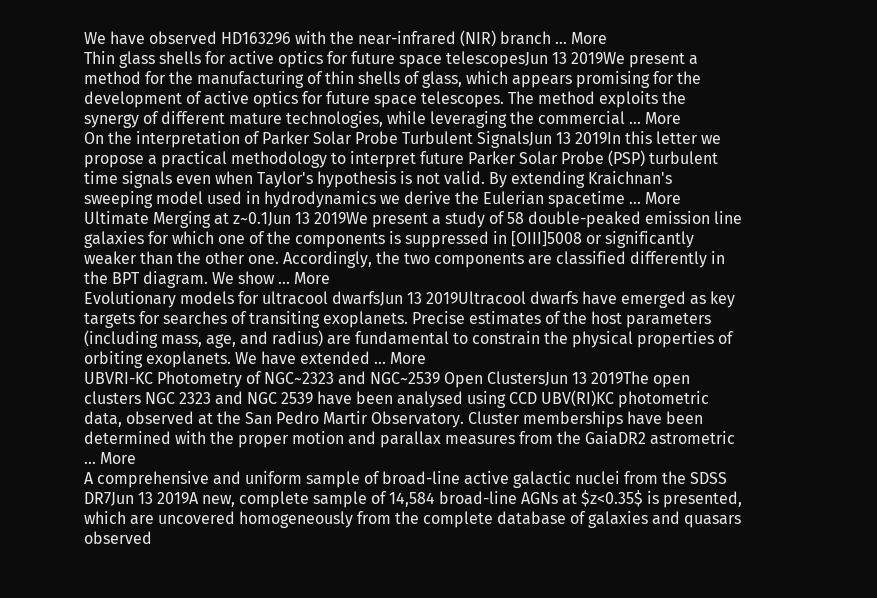We have observed HD163296 with the near-infrared (NIR) branch ... More
Thin glass shells for active optics for future space telescopesJun 13 2019We present a method for the manufacturing of thin shells of glass, which appears promising for the development of active optics for future space telescopes. The method exploits the synergy of different mature technologies, while leveraging the commercial ... More
On the interpretation of Parker Solar Probe Turbulent SignalsJun 13 2019In this letter we propose a practical methodology to interpret future Parker Solar Probe (PSP) turbulent time signals even when Taylor's hypothesis is not valid. By extending Kraichnan's sweeping model used in hydrodynamics we derive the Eulerian spacetime ... More
Ultimate Merging at z~0.1Jun 13 2019We present a study of 58 double-peaked emission line galaxies for which one of the components is suppressed in [OIII]5008 or significantly weaker than the other one. Accordingly, the two components are classified differently in the BPT diagram. We show ... More
Evolutionary models for ultracool dwarfsJun 13 2019Ultracool dwarfs have emerged as key targets for searches of transiting exoplanets. Precise estimates of the host parameters (including mass, age, and radius) are fundamental to constrain the physical properties of orbiting exoplanets. We have extended ... More
UBVRI-KC Photometry of NGC~2323 and NGC~2539 Open ClustersJun 13 2019The open clusters NGC 2323 and NGC 2539 have been analysed using CCD UBV(RI)KC photometric data, observed at the San Pedro Martir Observatory. Cluster memberships have been determined with the proper motion and parallax measures from the GaiaDR2 astrometric ... More
A comprehensive and uniform sample of broad-line active galactic nuclei from the SDSS DR7Jun 13 2019A new, complete sample of 14,584 broad-line AGNs at $z<0.35$ is presented, which are uncovered homogeneously from the complete database of galaxies and quasars observed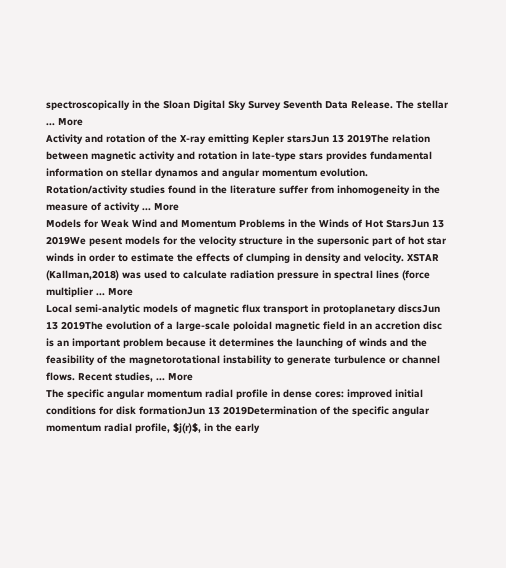spectroscopically in the Sloan Digital Sky Survey Seventh Data Release. The stellar ... More
Activity and rotation of the X-ray emitting Kepler starsJun 13 2019The relation between magnetic activity and rotation in late-type stars provides fundamental information on stellar dynamos and angular momentum evolution. Rotation/activity studies found in the literature suffer from inhomogeneity in the measure of activity ... More
Models for Weak Wind and Momentum Problems in the Winds of Hot StarsJun 13 2019We pesent models for the velocity structure in the supersonic part of hot star winds in order to estimate the effects of clumping in density and velocity. XSTAR (Kallman,2018) was used to calculate radiation pressure in spectral lines (force multiplier ... More
Local semi-analytic models of magnetic flux transport in protoplanetary discsJun 13 2019The evolution of a large-scale poloidal magnetic field in an accretion disc is an important problem because it determines the launching of winds and the feasibility of the magnetorotational instability to generate turbulence or channel flows. Recent studies, ... More
The specific angular momentum radial profile in dense cores: improved initial conditions for disk formationJun 13 2019Determination of the specific angular momentum radial profile, $j(r)$, in the early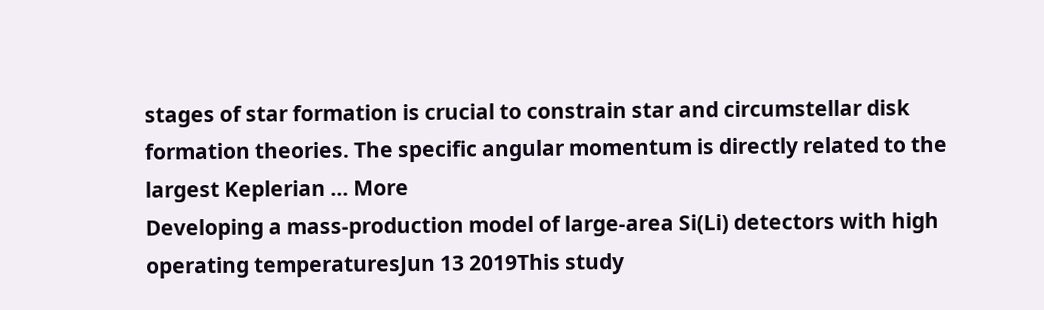stages of star formation is crucial to constrain star and circumstellar disk formation theories. The specific angular momentum is directly related to the largest Keplerian ... More
Developing a mass-production model of large-area Si(Li) detectors with high operating temperaturesJun 13 2019This study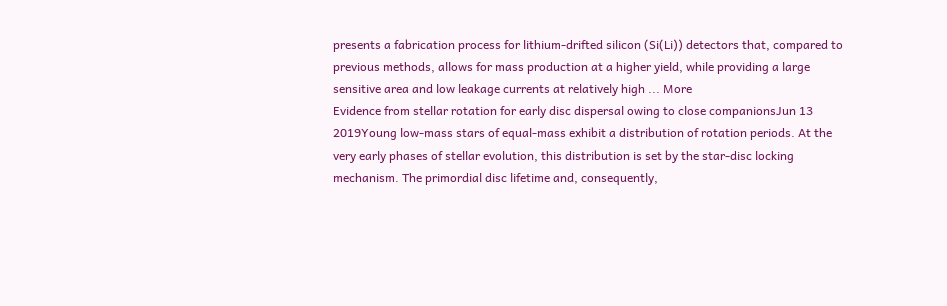presents a fabrication process for lithium-drifted silicon (Si(Li)) detectors that, compared to previous methods, allows for mass production at a higher yield, while providing a large sensitive area and low leakage currents at relatively high ... More
Evidence from stellar rotation for early disc dispersal owing to close companionsJun 13 2019Young low-mass stars of equal-mass exhibit a distribution of rotation periods. At the very early phases of stellar evolution, this distribution is set by the star-disc locking mechanism. The primordial disc lifetime and, consequently,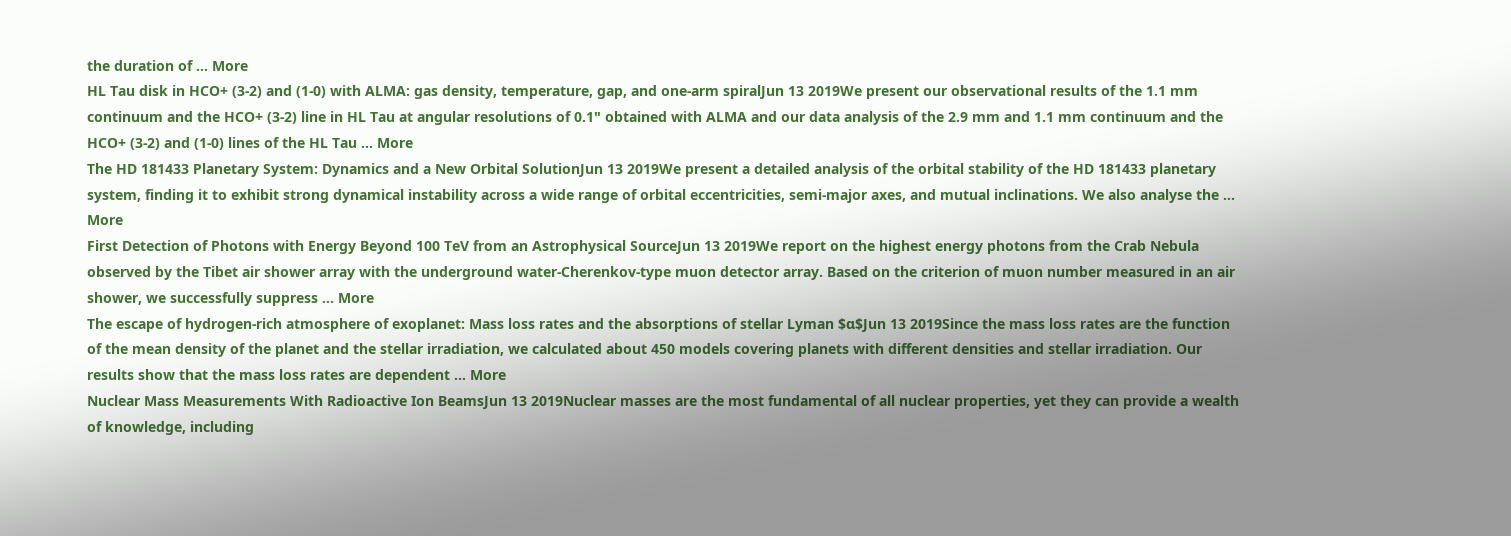the duration of ... More
HL Tau disk in HCO+ (3-2) and (1-0) with ALMA: gas density, temperature, gap, and one-arm spiralJun 13 2019We present our observational results of the 1.1 mm continuum and the HCO+ (3-2) line in HL Tau at angular resolutions of 0.1" obtained with ALMA and our data analysis of the 2.9 mm and 1.1 mm continuum and the HCO+ (3-2) and (1-0) lines of the HL Tau ... More
The HD 181433 Planetary System: Dynamics and a New Orbital SolutionJun 13 2019We present a detailed analysis of the orbital stability of the HD 181433 planetary system, finding it to exhibit strong dynamical instability across a wide range of orbital eccentricities, semi-major axes, and mutual inclinations. We also analyse the ... More
First Detection of Photons with Energy Beyond 100 TeV from an Astrophysical SourceJun 13 2019We report on the highest energy photons from the Crab Nebula observed by the Tibet air shower array with the underground water-Cherenkov-type muon detector array. Based on the criterion of muon number measured in an air shower, we successfully suppress ... More
The escape of hydrogen-rich atmosphere of exoplanet: Mass loss rates and the absorptions of stellar Lyman $α$Jun 13 2019Since the mass loss rates are the function of the mean density of the planet and the stellar irradiation, we calculated about 450 models covering planets with different densities and stellar irradiation. Our results show that the mass loss rates are dependent ... More
Nuclear Mass Measurements With Radioactive Ion BeamsJun 13 2019Nuclear masses are the most fundamental of all nuclear properties, yet they can provide a wealth of knowledge, including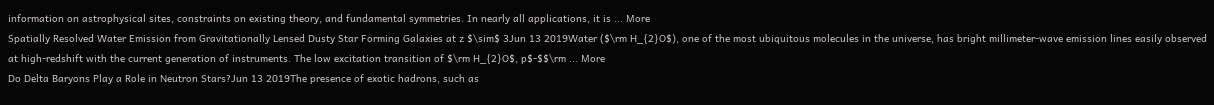information on astrophysical sites, constraints on existing theory, and fundamental symmetries. In nearly all applications, it is ... More
Spatially Resolved Water Emission from Gravitationally Lensed Dusty Star Forming Galaxies at z $\sim$ 3Jun 13 2019Water ($\rm H_{2}O$), one of the most ubiquitous molecules in the universe, has bright millimeter-wave emission lines easily observed at high-redshift with the current generation of instruments. The low excitation transition of $\rm H_{2}O$, p$-$$\rm ... More
Do Delta Baryons Play a Role in Neutron Stars?Jun 13 2019The presence of exotic hadrons, such as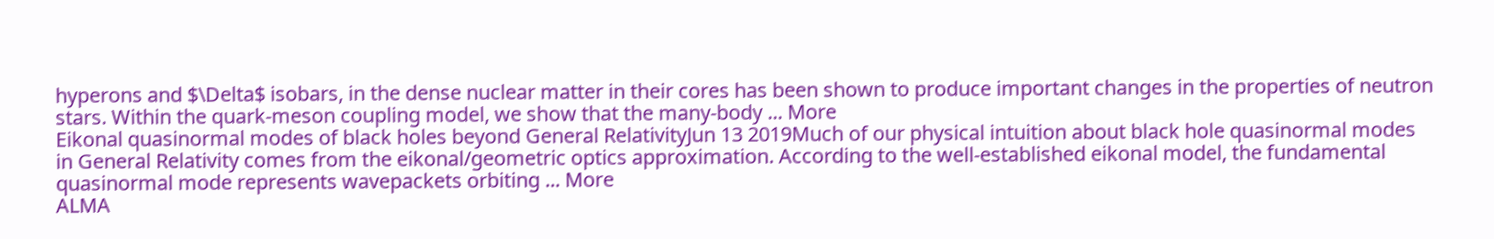hyperons and $\Delta$ isobars, in the dense nuclear matter in their cores has been shown to produce important changes in the properties of neutron stars. Within the quark-meson coupling model, we show that the many-body ... More
Eikonal quasinormal modes of black holes beyond General RelativityJun 13 2019Much of our physical intuition about black hole quasinormal modes in General Relativity comes from the eikonal/geometric optics approximation. According to the well-established eikonal model, the fundamental quasinormal mode represents wavepackets orbiting ... More
ALMA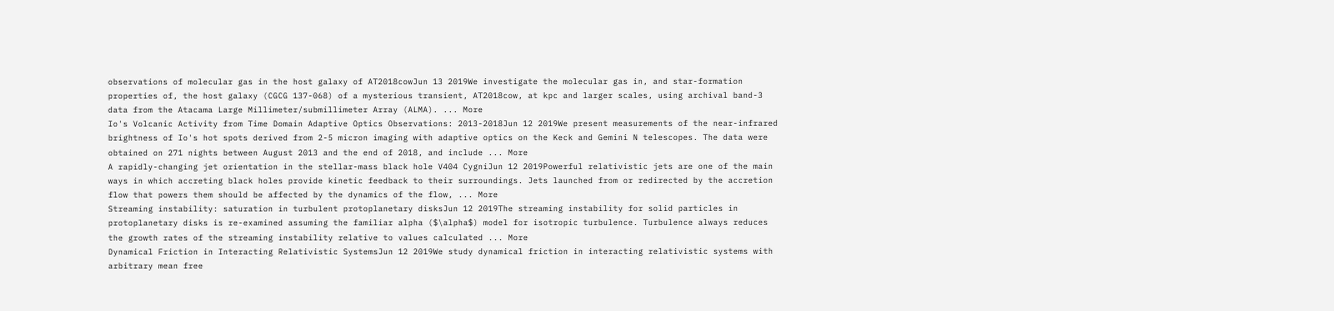observations of molecular gas in the host galaxy of AT2018cowJun 13 2019We investigate the molecular gas in, and star-formation properties of, the host galaxy (CGCG 137-068) of a mysterious transient, AT2018cow, at kpc and larger scales, using archival band-3 data from the Atacama Large Millimeter/submillimeter Array (ALMA). ... More
Io's Volcanic Activity from Time Domain Adaptive Optics Observations: 2013-2018Jun 12 2019We present measurements of the near-infrared brightness of Io's hot spots derived from 2-5 micron imaging with adaptive optics on the Keck and Gemini N telescopes. The data were obtained on 271 nights between August 2013 and the end of 2018, and include ... More
A rapidly-changing jet orientation in the stellar-mass black hole V404 CygniJun 12 2019Powerful relativistic jets are one of the main ways in which accreting black holes provide kinetic feedback to their surroundings. Jets launched from or redirected by the accretion flow that powers them should be affected by the dynamics of the flow, ... More
Streaming instability: saturation in turbulent protoplanetary disksJun 12 2019The streaming instability for solid particles in protoplanetary disks is re-examined assuming the familiar alpha ($\alpha$) model for isotropic turbulence. Turbulence always reduces the growth rates of the streaming instability relative to values calculated ... More
Dynamical Friction in Interacting Relativistic SystemsJun 12 2019We study dynamical friction in interacting relativistic systems with arbitrary mean free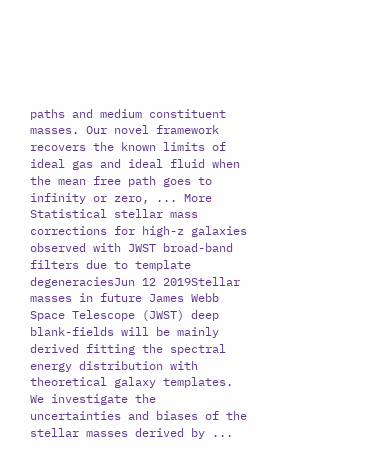paths and medium constituent masses. Our novel framework recovers the known limits of ideal gas and ideal fluid when the mean free path goes to infinity or zero, ... More
Statistical stellar mass corrections for high-z galaxies observed with JWST broad-band filters due to template degeneraciesJun 12 2019Stellar masses in future James Webb Space Telescope (JWST) deep blank-fields will be mainly derived fitting the spectral energy distribution with theoretical galaxy templates. We investigate the uncertainties and biases of the stellar masses derived by ...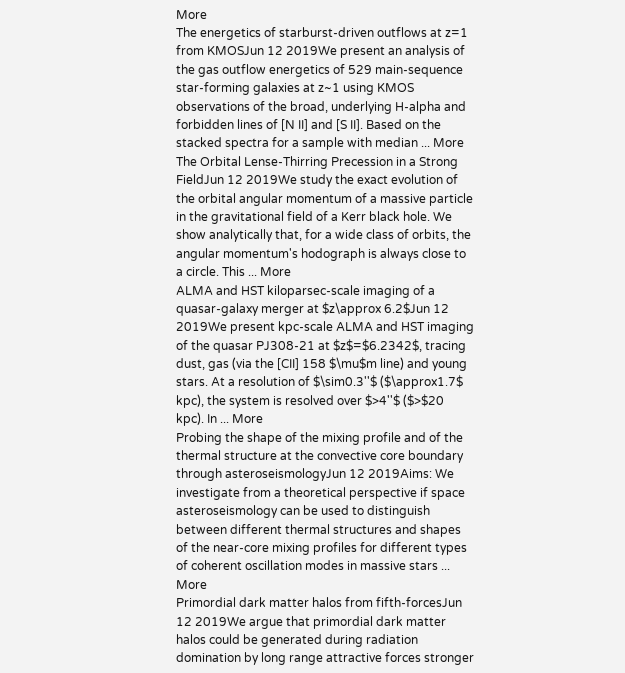More
The energetics of starburst-driven outflows at z=1 from KMOSJun 12 2019We present an analysis of the gas outflow energetics of 529 main-sequence star-forming galaxies at z~1 using KMOS observations of the broad, underlying H-alpha and forbidden lines of [N II] and [S II]. Based on the stacked spectra for a sample with median ... More
The Orbital Lense-Thirring Precession in a Strong FieldJun 12 2019We study the exact evolution of the orbital angular momentum of a massive particle in the gravitational field of a Kerr black hole. We show analytically that, for a wide class of orbits, the angular momentum's hodograph is always close to a circle. This ... More
ALMA and HST kiloparsec-scale imaging of a quasar-galaxy merger at $z\approx 6.2$Jun 12 2019We present kpc-scale ALMA and HST imaging of the quasar PJ308-21 at $z$=$6.2342$, tracing dust, gas (via the [CII] 158 $\mu$m line) and young stars. At a resolution of $\sim0.3''$ ($\approx1.7$ kpc), the system is resolved over $>4''$ ($>$20 kpc). In ... More
Probing the shape of the mixing profile and of the thermal structure at the convective core boundary through asteroseismologyJun 12 2019Aims: We investigate from a theoretical perspective if space asteroseismology can be used to distinguish between different thermal structures and shapes of the near-core mixing profiles for different types of coherent oscillation modes in massive stars ... More
Primordial dark matter halos from fifth-forcesJun 12 2019We argue that primordial dark matter halos could be generated during radiation domination by long range attractive forces stronger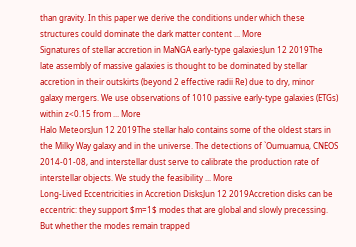than gravity. In this paper we derive the conditions under which these structures could dominate the dark matter content ... More
Signatures of stellar accretion in MaNGA early-type galaxiesJun 12 2019The late assembly of massive galaxies is thought to be dominated by stellar accretion in their outskirts (beyond 2 effective radii Re) due to dry, minor galaxy mergers. We use observations of 1010 passive early-type galaxies (ETGs) within z<0.15 from ... More
Halo MeteorsJun 12 2019The stellar halo contains some of the oldest stars in the Milky Way galaxy and in the universe. The detections of `Oumuamua, CNEOS 2014-01-08, and interstellar dust serve to calibrate the production rate of interstellar objects. We study the feasibility ... More
Long-Lived Eccentricities in Accretion DisksJun 12 2019Accretion disks can be eccentric: they support $m=1$ modes that are global and slowly precessing. But whether the modes remain trapped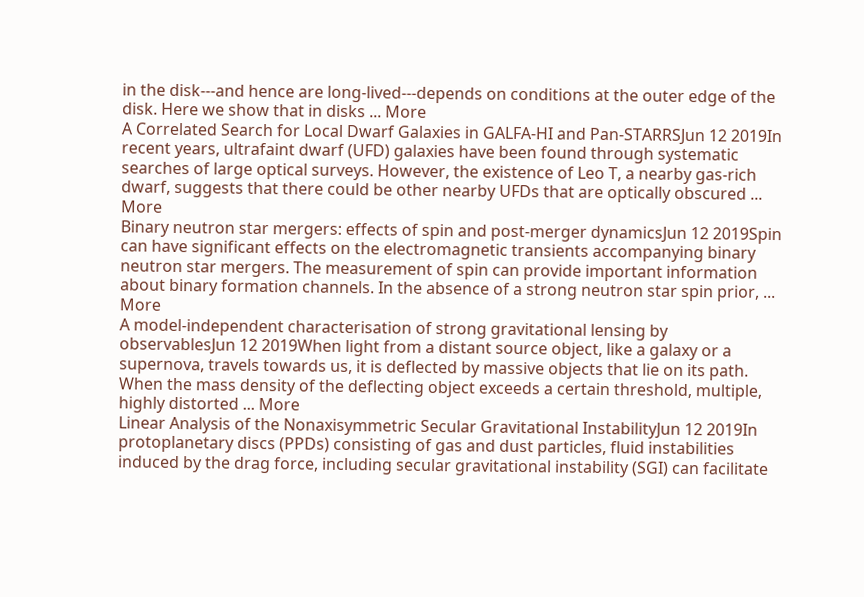in the disk---and hence are long-lived---depends on conditions at the outer edge of the disk. Here we show that in disks ... More
A Correlated Search for Local Dwarf Galaxies in GALFA-HI and Pan-STARRSJun 12 2019In recent years, ultrafaint dwarf (UFD) galaxies have been found through systematic searches of large optical surveys. However, the existence of Leo T, a nearby gas-rich dwarf, suggests that there could be other nearby UFDs that are optically obscured ... More
Binary neutron star mergers: effects of spin and post-merger dynamicsJun 12 2019Spin can have significant effects on the electromagnetic transients accompanying binary neutron star mergers. The measurement of spin can provide important information about binary formation channels. In the absence of a strong neutron star spin prior, ... More
A model-independent characterisation of strong gravitational lensing by observablesJun 12 2019When light from a distant source object, like a galaxy or a supernova, travels towards us, it is deflected by massive objects that lie on its path. When the mass density of the deflecting object exceeds a certain threshold, multiple, highly distorted ... More
Linear Analysis of the Nonaxisymmetric Secular Gravitational InstabilityJun 12 2019In protoplanetary discs (PPDs) consisting of gas and dust particles, fluid instabilities induced by the drag force, including secular gravitational instability (SGI) can facilitate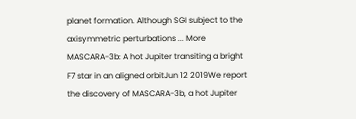planet formation. Although SGI subject to the axisymmetric perturbations ... More
MASCARA-3b: A hot Jupiter transiting a bright F7 star in an aligned orbitJun 12 2019We report the discovery of MASCARA-3b, a hot Jupiter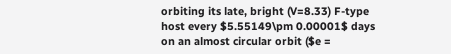orbiting its late, bright (V=8.33) F-type host every $5.55149\pm 0.00001$ days on an almost circular orbit ($e =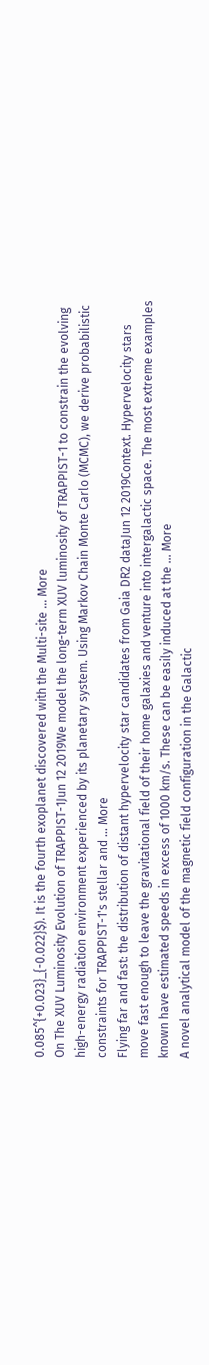0.085^{+0.023}_{-0.022}$). It is the fourth exoplanet discovered with the Multi-site ... More
On The XUV Luminosity Evolution of TRAPPIST-1Jun 12 2019We model the long-term XUV luminosity of TRAPPIST-1 to constrain the evolving high-energy radiation environment experienced by its planetary system. Using Markov Chain Monte Carlo (MCMC), we derive probabilistic constraints for TRAPPIST-1's stellar and ... More
Flying far and fast: the distribution of distant hypervelocity star candidates from Gaia DR2 dataJun 12 2019Context. Hypervelocity stars move fast enough to leave the gravitational field of their home galaxies and venture into intergalactic space. The most extreme examples known have estimated speeds in excess of 1000 km/s. These can be easily induced at the ... More
A novel analytical model of the magnetic field configuration in the Galactic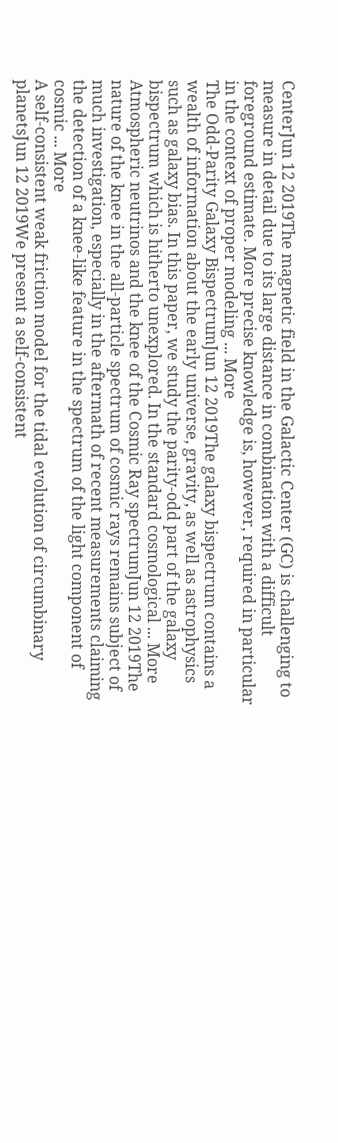CenterJun 12 2019The magnetic field in the Galactic Center (GC) is challenging to measure in detail due to its large distance in combination with a difficult foreground estimate. More precise knowledge is, however, required in particular in the context of proper modeling ... More
The Odd-Parity Galaxy BispectrumJun 12 2019The galaxy bispectrum contains a wealth of information about the early universe, gravity, as well as astrophysics such as galaxy bias. In this paper, we study the parity-odd part of the galaxy bispectrum which is hitherto unexplored. In the standard cosmological ... More
Atmospheric neutrinos and the knee of the Cosmic Ray spectrumJun 12 2019The nature of the knee in the all-particle spectrum of cosmic rays remains subject of much investigation, especially in the aftermath of recent measurements claiming the detection of a knee-like feature in the spectrum of the light component of cosmic ... More
A self-consistent weak friction model for the tidal evolution of circumbinary planetsJun 12 2019We present a self-consistent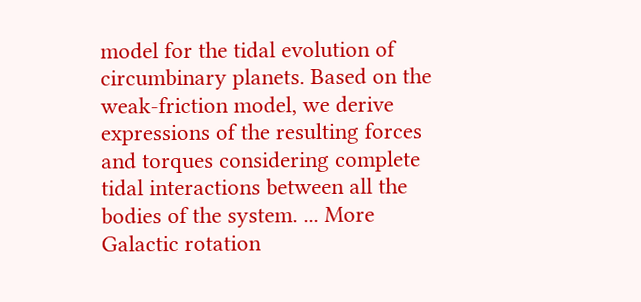model for the tidal evolution of circumbinary planets. Based on the weak-friction model, we derive expressions of the resulting forces and torques considering complete tidal interactions between all the bodies of the system. ... More
Galactic rotation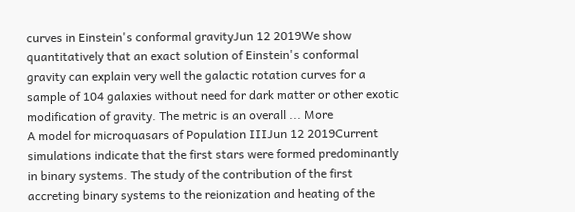curves in Einstein's conformal gravityJun 12 2019We show quantitatively that an exact solution of Einstein's conformal gravity can explain very well the galactic rotation curves for a sample of 104 galaxies without need for dark matter or other exotic modification of gravity. The metric is an overall ... More
A model for microquasars of Population IIIJun 12 2019Current simulations indicate that the first stars were formed predominantly in binary systems. The study of the contribution of the first accreting binary systems to the reionization and heating of the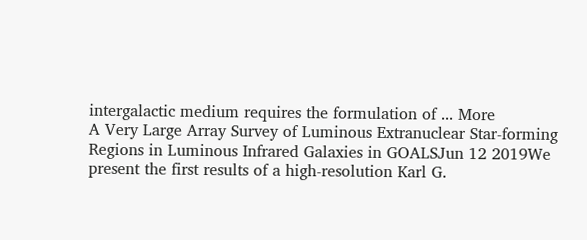intergalactic medium requires the formulation of ... More
A Very Large Array Survey of Luminous Extranuclear Star-forming Regions in Luminous Infrared Galaxies in GOALSJun 12 2019We present the first results of a high-resolution Karl G.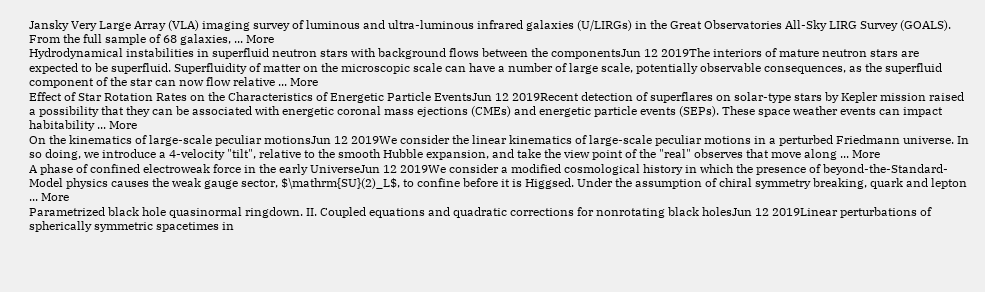Jansky Very Large Array (VLA) imaging survey of luminous and ultra-luminous infrared galaxies (U/LIRGs) in the Great Observatories All-Sky LIRG Survey (GOALS). From the full sample of 68 galaxies, ... More
Hydrodynamical instabilities in superfluid neutron stars with background flows between the componentsJun 12 2019The interiors of mature neutron stars are expected to be superfluid. Superfluidity of matter on the microscopic scale can have a number of large scale, potentially observable consequences, as the superfluid component of the star can now flow relative ... More
Effect of Star Rotation Rates on the Characteristics of Energetic Particle EventsJun 12 2019Recent detection of superflares on solar-type stars by Kepler mission raised a possibility that they can be associated with energetic coronal mass ejections (CMEs) and energetic particle events (SEPs). These space weather events can impact habitability ... More
On the kinematics of large-scale peculiar motionsJun 12 2019We consider the linear kinematics of large-scale peculiar motions in a perturbed Friedmann universe. In so doing, we introduce a 4-velocity "tilt", relative to the smooth Hubble expansion, and take the view point of the "real" observes that move along ... More
A phase of confined electroweak force in the early UniverseJun 12 2019We consider a modified cosmological history in which the presence of beyond-the-Standard-Model physics causes the weak gauge sector, $\mathrm{SU}(2)_L$, to confine before it is Higgsed. Under the assumption of chiral symmetry breaking, quark and lepton ... More
Parametrized black hole quasinormal ringdown. II. Coupled equations and quadratic corrections for nonrotating black holesJun 12 2019Linear perturbations of spherically symmetric spacetimes in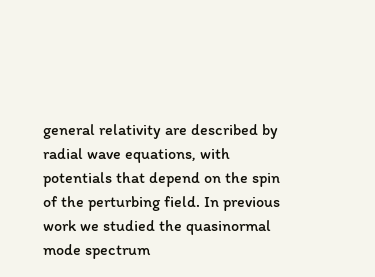general relativity are described by radial wave equations, with potentials that depend on the spin of the perturbing field. In previous work we studied the quasinormal mode spectrum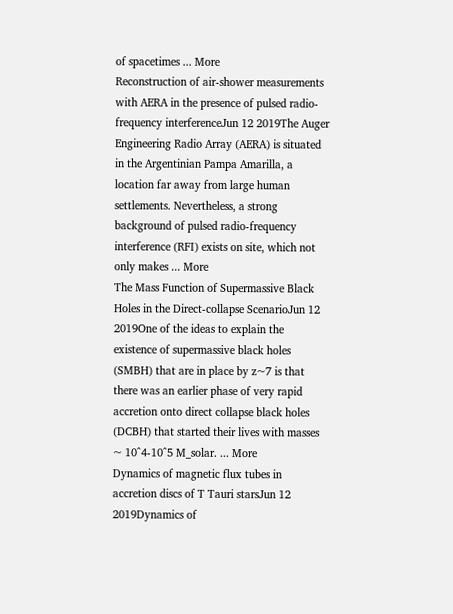of spacetimes ... More
Reconstruction of air-shower measurements with AERA in the presence of pulsed radio-frequency interferenceJun 12 2019The Auger Engineering Radio Array (AERA) is situated in the Argentinian Pampa Amarilla, a location far away from large human settlements. Nevertheless, a strong background of pulsed radio-frequency interference (RFI) exists on site, which not only makes ... More
The Mass Function of Supermassive Black Holes in the Direct-collapse ScenarioJun 12 2019One of the ideas to explain the existence of supermassive black holes (SMBH) that are in place by z~7 is that there was an earlier phase of very rapid accretion onto direct collapse black holes (DCBH) that started their lives with masses ~ 10^4-10^5 M_solar. ... More
Dynamics of magnetic flux tubes in accretion discs of T Tauri starsJun 12 2019Dynamics of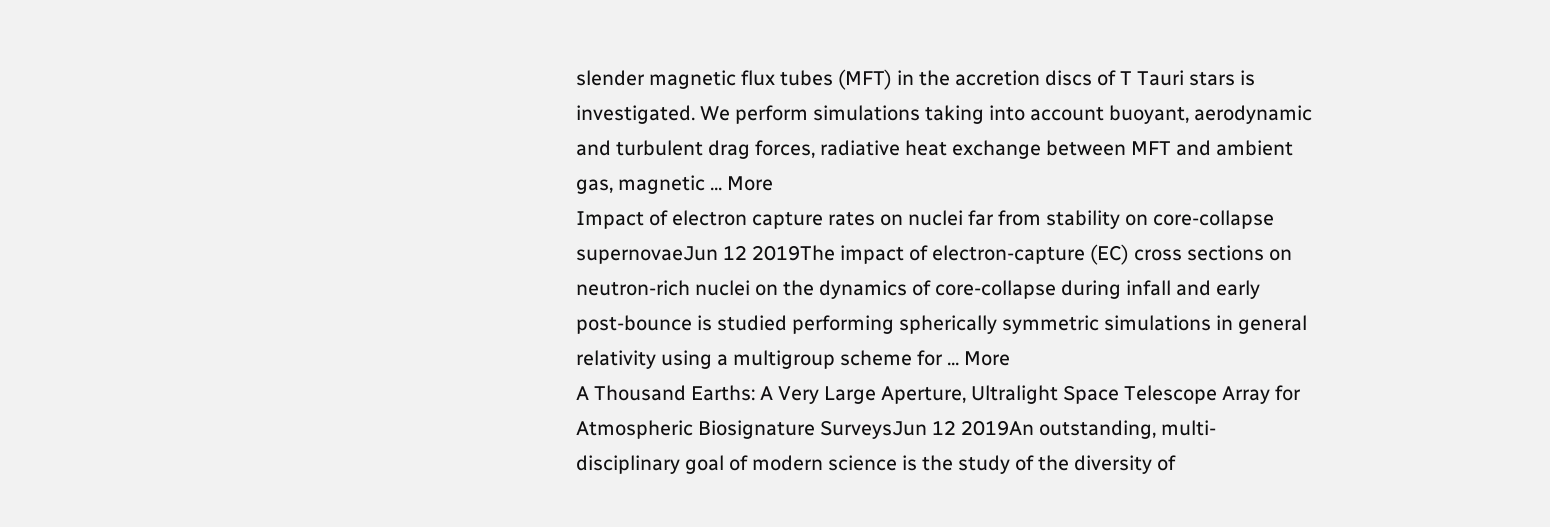slender magnetic flux tubes (MFT) in the accretion discs of T Tauri stars is investigated. We perform simulations taking into account buoyant, aerodynamic and turbulent drag forces, radiative heat exchange between MFT and ambient gas, magnetic ... More
Impact of electron capture rates on nuclei far from stability on core-collapse supernovaeJun 12 2019The impact of electron-capture (EC) cross sections on neutron-rich nuclei on the dynamics of core-collapse during infall and early post-bounce is studied performing spherically symmetric simulations in general relativity using a multigroup scheme for ... More
A Thousand Earths: A Very Large Aperture, Ultralight Space Telescope Array for Atmospheric Biosignature SurveysJun 12 2019An outstanding, multi-disciplinary goal of modern science is the study of the diversity of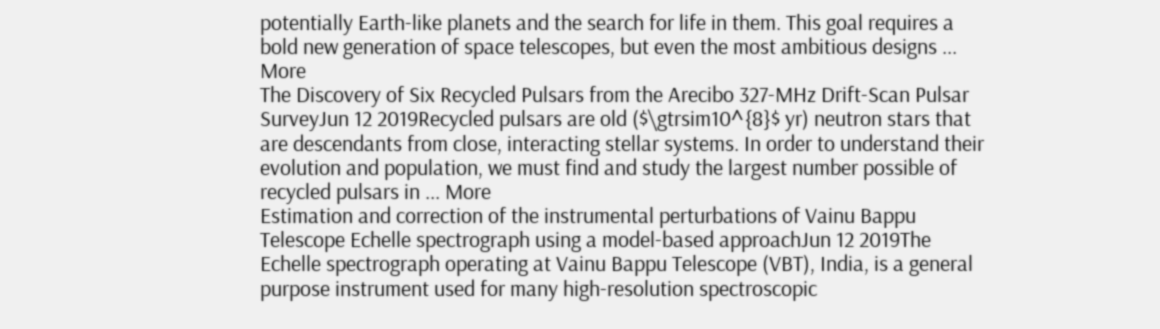potentially Earth-like planets and the search for life in them. This goal requires a bold new generation of space telescopes, but even the most ambitious designs ... More
The Discovery of Six Recycled Pulsars from the Arecibo 327-MHz Drift-Scan Pulsar SurveyJun 12 2019Recycled pulsars are old ($\gtrsim10^{8}$ yr) neutron stars that are descendants from close, interacting stellar systems. In order to understand their evolution and population, we must find and study the largest number possible of recycled pulsars in ... More
Estimation and correction of the instrumental perturbations of Vainu Bappu Telescope Echelle spectrograph using a model-based approachJun 12 2019The Echelle spectrograph operating at Vainu Bappu Telescope (VBT), India, is a general purpose instrument used for many high-resolution spectroscopic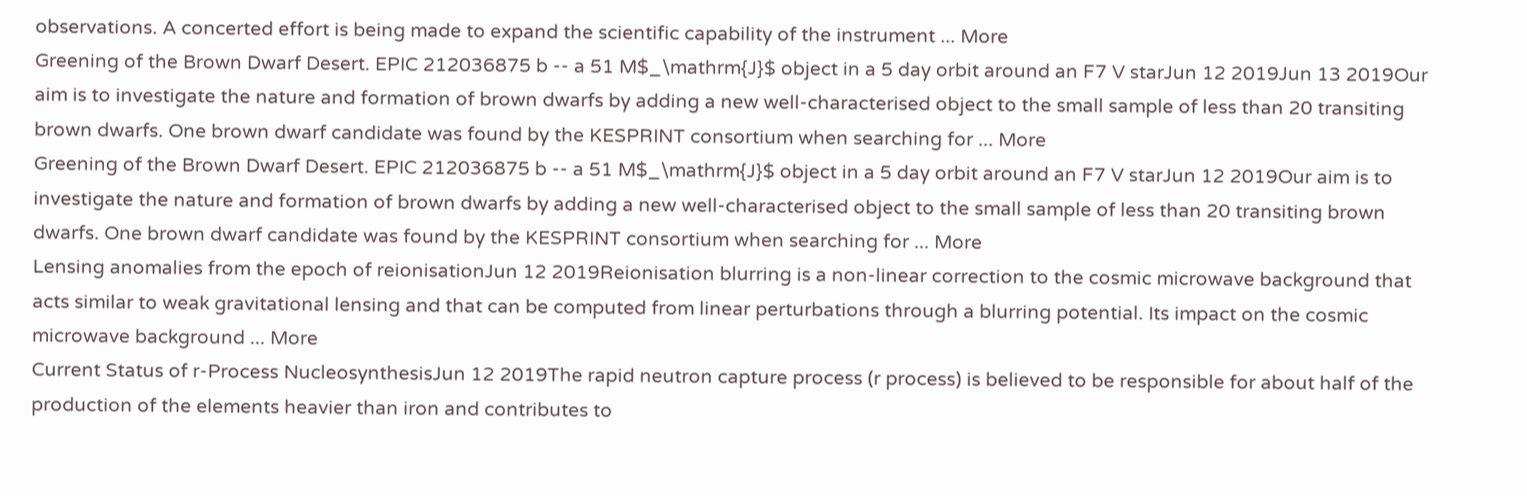observations. A concerted effort is being made to expand the scientific capability of the instrument ... More
Greening of the Brown Dwarf Desert. EPIC 212036875 b -- a 51 M$_\mathrm{J}$ object in a 5 day orbit around an F7 V starJun 12 2019Jun 13 2019Our aim is to investigate the nature and formation of brown dwarfs by adding a new well-characterised object to the small sample of less than 20 transiting brown dwarfs. One brown dwarf candidate was found by the KESPRINT consortium when searching for ... More
Greening of the Brown Dwarf Desert. EPIC 212036875 b -- a 51 M$_\mathrm{J}$ object in a 5 day orbit around an F7 V starJun 12 2019Our aim is to investigate the nature and formation of brown dwarfs by adding a new well-characterised object to the small sample of less than 20 transiting brown dwarfs. One brown dwarf candidate was found by the KESPRINT consortium when searching for ... More
Lensing anomalies from the epoch of reionisationJun 12 2019Reionisation blurring is a non-linear correction to the cosmic microwave background that acts similar to weak gravitational lensing and that can be computed from linear perturbations through a blurring potential. Its impact on the cosmic microwave background ... More
Current Status of r-Process NucleosynthesisJun 12 2019The rapid neutron capture process (r process) is believed to be responsible for about half of the production of the elements heavier than iron and contributes to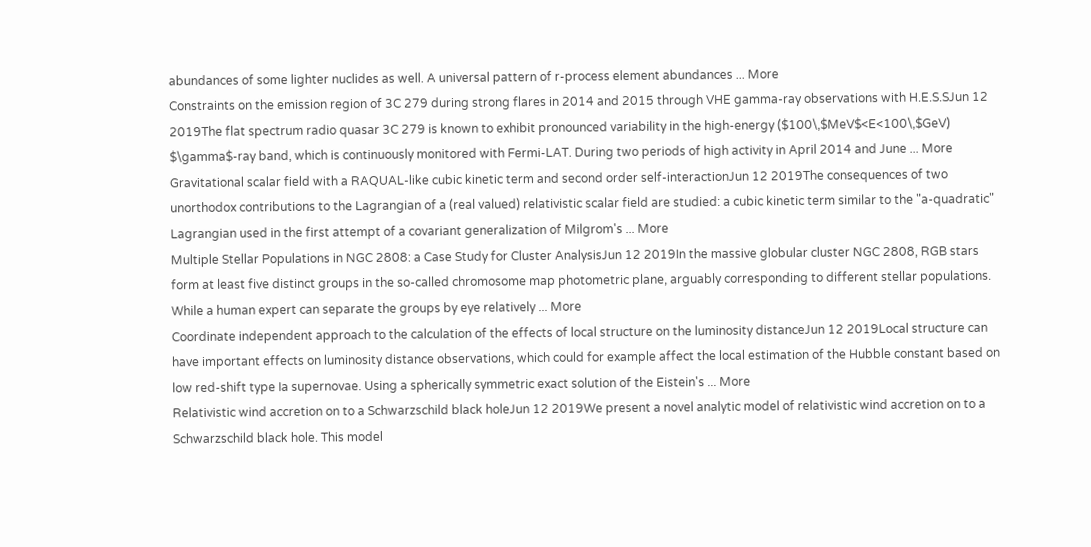abundances of some lighter nuclides as well. A universal pattern of r-process element abundances ... More
Constraints on the emission region of 3C 279 during strong flares in 2014 and 2015 through VHE gamma-ray observations with H.E.S.SJun 12 2019The flat spectrum radio quasar 3C 279 is known to exhibit pronounced variability in the high-energy ($100\,$MeV$<E<100\,$GeV) $\gamma$-ray band, which is continuously monitored with Fermi-LAT. During two periods of high activity in April 2014 and June ... More
Gravitational scalar field with a RAQUAL-like cubic kinetic term and second order self-interactionJun 12 2019The consequences of two unorthodox contributions to the Lagrangian of a (real valued) relativistic scalar field are studied: a cubic kinetic term similar to the "a-quadratic" Lagrangian used in the first attempt of a covariant generalization of Milgrom's ... More
Multiple Stellar Populations in NGC 2808: a Case Study for Cluster AnalysisJun 12 2019In the massive globular cluster NGC 2808, RGB stars form at least five distinct groups in the so-called chromosome map photometric plane, arguably corresponding to different stellar populations. While a human expert can separate the groups by eye relatively ... More
Coordinate independent approach to the calculation of the effects of local structure on the luminosity distanceJun 12 2019Local structure can have important effects on luminosity distance observations, which could for example affect the local estimation of the Hubble constant based on low red-shift type Ia supernovae. Using a spherically symmetric exact solution of the Eistein's ... More
Relativistic wind accretion on to a Schwarzschild black holeJun 12 2019We present a novel analytic model of relativistic wind accretion on to a Schwarzschild black hole. This model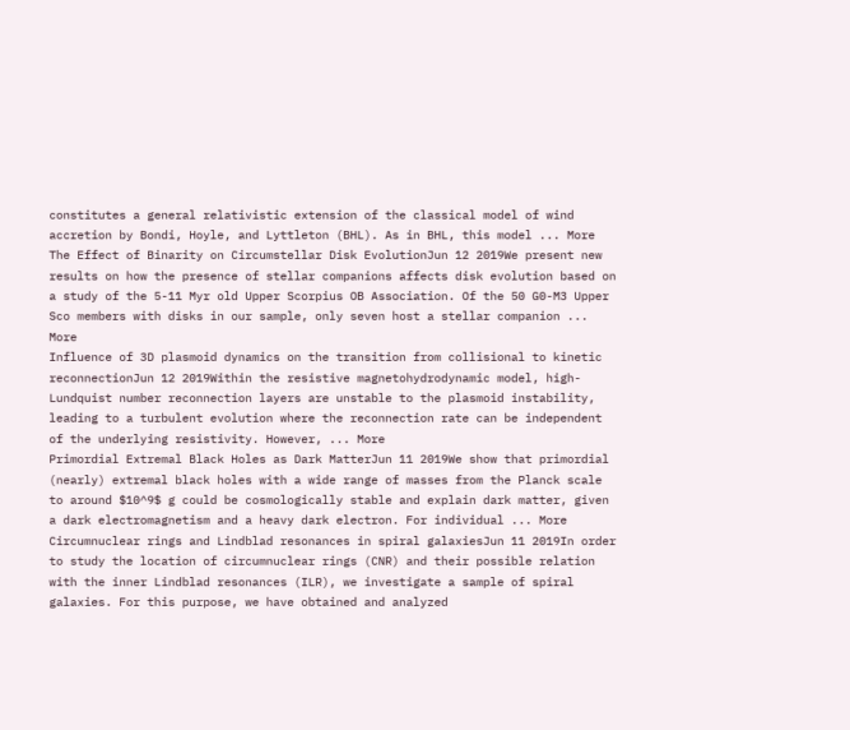constitutes a general relativistic extension of the classical model of wind accretion by Bondi, Hoyle, and Lyttleton (BHL). As in BHL, this model ... More
The Effect of Binarity on Circumstellar Disk EvolutionJun 12 2019We present new results on how the presence of stellar companions affects disk evolution based on a study of the 5-11 Myr old Upper Scorpius OB Association. Of the 50 G0-M3 Upper Sco members with disks in our sample, only seven host a stellar companion ... More
Influence of 3D plasmoid dynamics on the transition from collisional to kinetic reconnectionJun 12 2019Within the resistive magnetohydrodynamic model, high-Lundquist number reconnection layers are unstable to the plasmoid instability, leading to a turbulent evolution where the reconnection rate can be independent of the underlying resistivity. However, ... More
Primordial Extremal Black Holes as Dark MatterJun 11 2019We show that primordial (nearly) extremal black holes with a wide range of masses from the Planck scale to around $10^9$ g could be cosmologically stable and explain dark matter, given a dark electromagnetism and a heavy dark electron. For individual ... More
Circumnuclear rings and Lindblad resonances in spiral galaxiesJun 11 2019In order to study the location of circumnuclear rings (CNR) and their possible relation with the inner Lindblad resonances (ILR), we investigate a sample of spiral galaxies. For this purpose, we have obtained and analyzed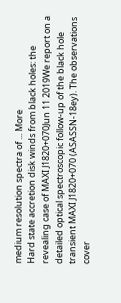medium resolution spectra of ... More
Hard state accretion disk winds from black holes: the revealing case of MAXI J1820+070Jun 11 2019We report on a detailed optical spectroscopic follow-up of the black hole transient MAXI J1820+070 (ASASSN-18ey). The observations cover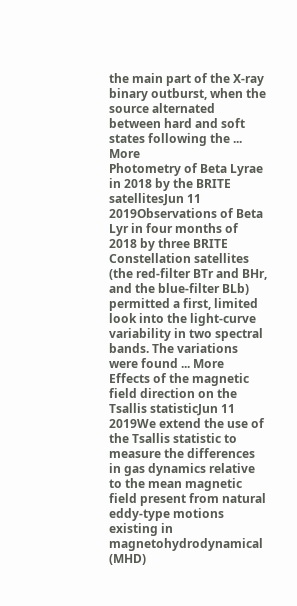the main part of the X-ray binary outburst, when the source alternated between hard and soft states following the ... More
Photometry of Beta Lyrae in 2018 by the BRITE satellitesJun 11 2019Observations of Beta Lyr in four months of 2018 by three BRITE Constellation satellites (the red-filter BTr and BHr, and the blue-filter BLb) permitted a first, limited look into the light-curve variability in two spectral bands. The variations were found ... More
Effects of the magnetic field direction on the Tsallis statisticJun 11 2019We extend the use of the Tsallis statistic to measure the differences in gas dynamics relative to the mean magnetic field present from natural eddy-type motions existing in magnetohydrodynamical (MHD)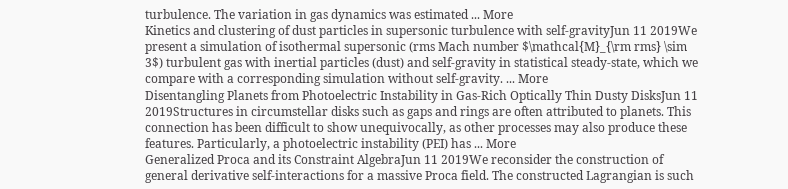turbulence. The variation in gas dynamics was estimated ... More
Kinetics and clustering of dust particles in supersonic turbulence with self-gravityJun 11 2019We present a simulation of isothermal supersonic (rms Mach number $\mathcal{M}_{\rm rms} \sim 3$) turbulent gas with inertial particles (dust) and self-gravity in statistical steady-state, which we compare with a corresponding simulation without self-gravity. ... More
Disentangling Planets from Photoelectric Instability in Gas-Rich Optically Thin Dusty DisksJun 11 2019Structures in circumstellar disks such as gaps and rings are often attributed to planets. This connection has been difficult to show unequivocally, as other processes may also produce these features. Particularly, a photoelectric instability (PEI) has ... More
Generalized Proca and its Constraint AlgebraJun 11 2019We reconsider the construction of general derivative self-interactions for a massive Proca field. The constructed Lagrangian is such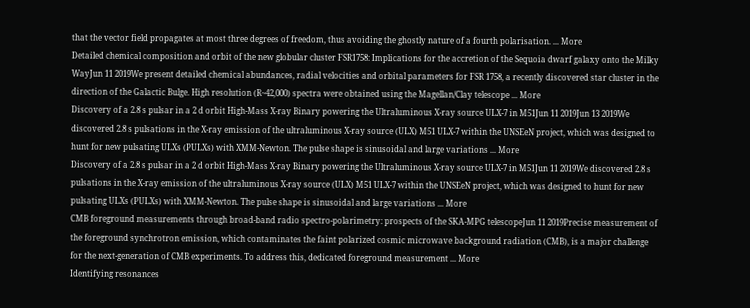that the vector field propagates at most three degrees of freedom, thus avoiding the ghostly nature of a fourth polarisation. ... More
Detailed chemical composition and orbit of the new globular cluster FSR1758: Implications for the accretion of the Sequoia dwarf galaxy onto the Milky WayJun 11 2019We present detailed chemical abundances, radial velocities and orbital parameters for FSR 1758, a recently discovered star cluster in the direction of the Galactic Bulge. High resolution (R~42,000) spectra were obtained using the Magellan/Clay telescope ... More
Discovery of a 2.8 s pulsar in a 2 d orbit High-Mass X-ray Binary powering the Ultraluminous X-ray source ULX-7 in M51Jun 11 2019Jun 13 2019We discovered 2.8 s pulsations in the X-ray emission of the ultraluminous X-ray source (ULX) M51 ULX-7 within the UNSEeN project, which was designed to hunt for new pulsating ULXs (PULXs) with XMM-Newton. The pulse shape is sinusoidal and large variations ... More
Discovery of a 2.8 s pulsar in a 2 d orbit High-Mass X-ray Binary powering the Ultraluminous X-ray source ULX-7 in M51Jun 11 2019We discovered 2.8 s pulsations in the X-ray emission of the ultraluminous X-ray source (ULX) M51 ULX-7 within the UNSEeN project, which was designed to hunt for new pulsating ULXs (PULXs) with XMM-Newton. The pulse shape is sinusoidal and large variations ... More
CMB foreground measurements through broad-band radio spectro-polarimetry: prospects of the SKA-MPG telescopeJun 11 2019Precise measurement of the foreground synchrotron emission, which contaminates the faint polarized cosmic microwave background radiation (CMB), is a major challenge for the next-generation of CMB experiments. To address this, dedicated foreground measurement ... More
Identifying resonances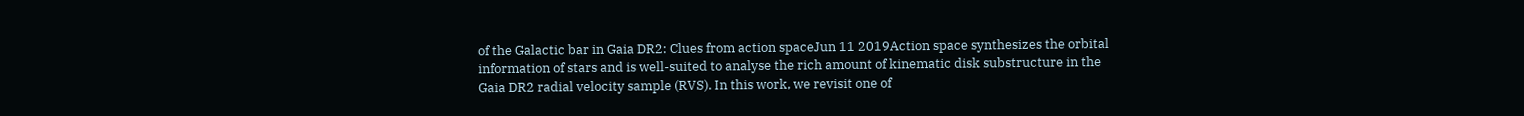of the Galactic bar in Gaia DR2: Clues from action spaceJun 11 2019Action space synthesizes the orbital information of stars and is well-suited to analyse the rich amount of kinematic disk substructure in the Gaia DR2 radial velocity sample (RVS). In this work, we revisit one of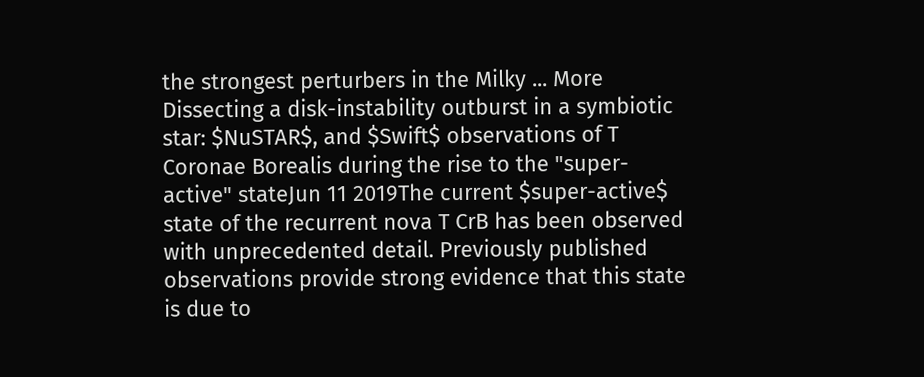the strongest perturbers in the Milky ... More
Dissecting a disk-instability outburst in a symbiotic star: $NuSTAR$, and $Swift$ observations of T Coronae Borealis during the rise to the "super-active" stateJun 11 2019The current $super-active$ state of the recurrent nova T CrB has been observed with unprecedented detail. Previously published observations provide strong evidence that this state is due to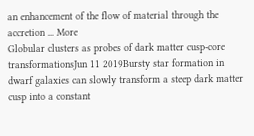an enhancement of the flow of material through the accretion ... More
Globular clusters as probes of dark matter cusp-core transformationsJun 11 2019Bursty star formation in dwarf galaxies can slowly transform a steep dark matter cusp into a constant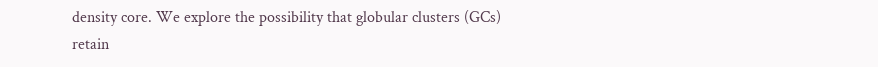density core. We explore the possibility that globular clusters (GCs) retain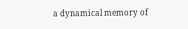a dynamical memory of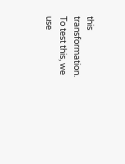this transformation. To test this, we use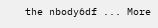the nbody6df ... More